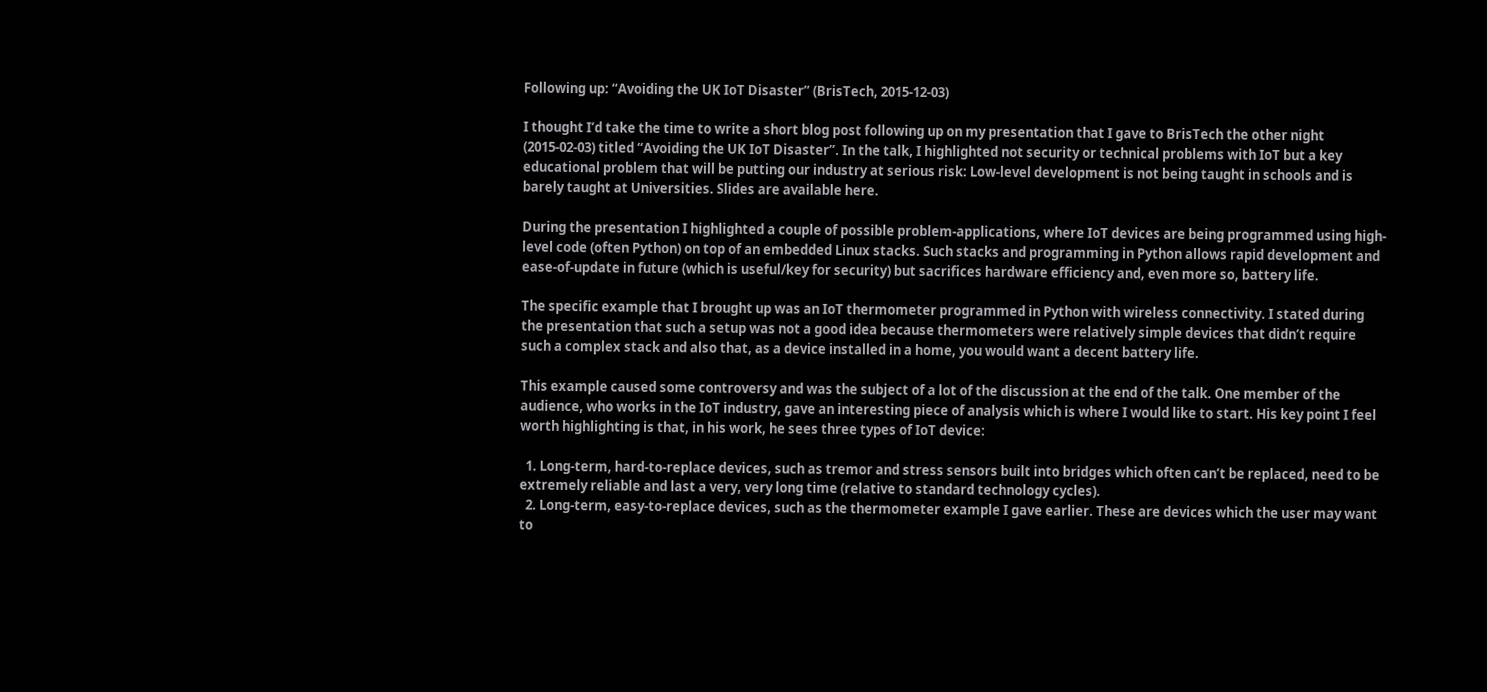Following up: “Avoiding the UK IoT Disaster” (BrisTech, 2015-12-03)

I thought I’d take the time to write a short blog post following up on my presentation that I gave to BrisTech the other night (2015-02-03) titled “Avoiding the UK IoT Disaster”. In the talk, I highlighted not security or technical problems with IoT but a key educational problem that will be putting our industry at serious risk: Low-level development is not being taught in schools and is barely taught at Universities. Slides are available here.

During the presentation I highlighted a couple of possible problem-applications, where IoT devices are being programmed using high-level code (often Python) on top of an embedded Linux stacks. Such stacks and programming in Python allows rapid development and ease-of-update in future (which is useful/key for security) but sacrifices hardware efficiency and, even more so, battery life.

The specific example that I brought up was an IoT thermometer programmed in Python with wireless connectivity. I stated during the presentation that such a setup was not a good idea because thermometers were relatively simple devices that didn’t require such a complex stack and also that, as a device installed in a home, you would want a decent battery life.

This example caused some controversy and was the subject of a lot of the discussion at the end of the talk. One member of the audience, who works in the IoT industry, gave an interesting piece of analysis which is where I would like to start. His key point I feel worth highlighting is that, in his work, he sees three types of IoT device:

  1. Long-term, hard-to-replace devices, such as tremor and stress sensors built into bridges which often can’t be replaced, need to be extremely reliable and last a very, very long time (relative to standard technology cycles).
  2. Long-term, easy-to-replace devices, such as the thermometer example I gave earlier. These are devices which the user may want to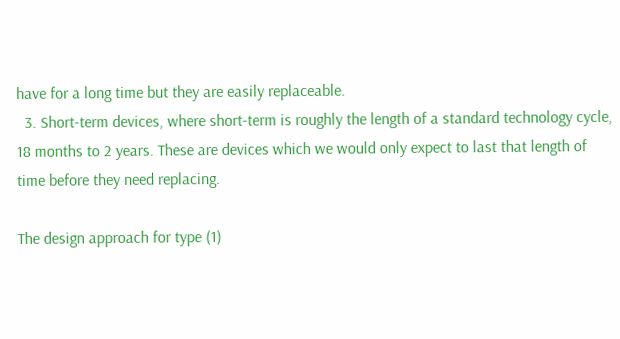have for a long time but they are easily replaceable.
  3. Short-term devices, where short-term is roughly the length of a standard technology cycle, 18 months to 2 years. These are devices which we would only expect to last that length of time before they need replacing.

The design approach for type (1)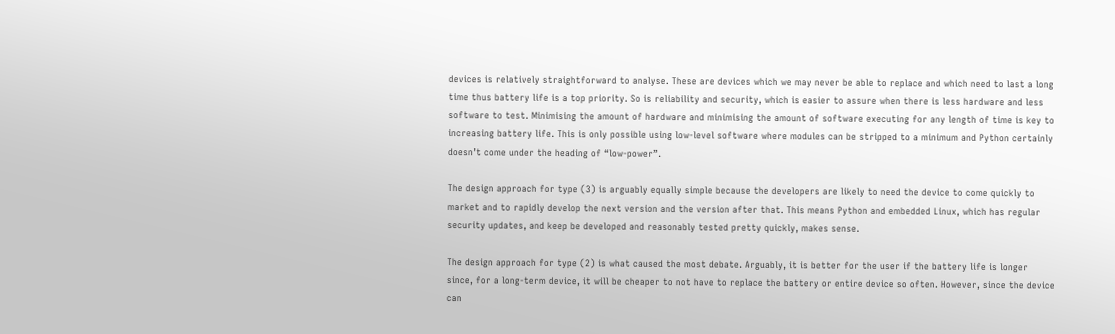devices is relatively straightforward to analyse. These are devices which we may never be able to replace and which need to last a long time thus battery life is a top priority. So is reliability and security, which is easier to assure when there is less hardware and less software to test. Minimising the amount of hardware and minimising the amount of software executing for any length of time is key to increasing battery life. This is only possible using low-level software where modules can be stripped to a minimum and Python certainly doesn’t come under the heading of “low-power”.

The design approach for type (3) is arguably equally simple because the developers are likely to need the device to come quickly to market and to rapidly develop the next version and the version after that. This means Python and embedded Linux, which has regular security updates, and keep be developed and reasonably tested pretty quickly, makes sense.

The design approach for type (2) is what caused the most debate. Arguably, it is better for the user if the battery life is longer since, for a long-term device, it will be cheaper to not have to replace the battery or entire device so often. However, since the device can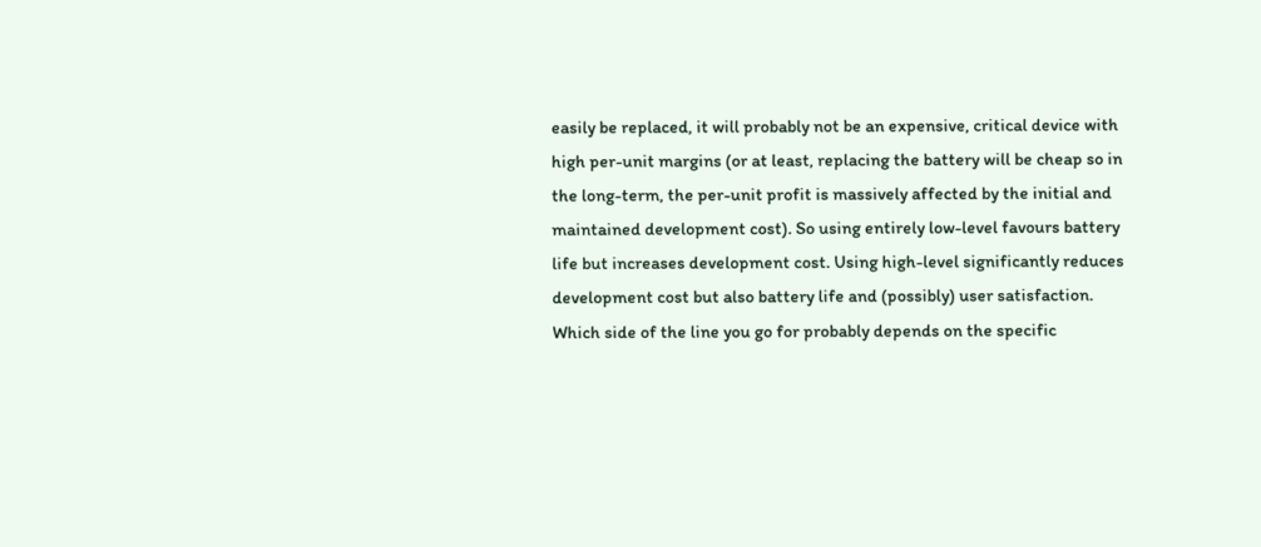easily be replaced, it will probably not be an expensive, critical device with high per-unit margins (or at least, replacing the battery will be cheap so in the long-term, the per-unit profit is massively affected by the initial and maintained development cost). So using entirely low-level favours battery life but increases development cost. Using high-level significantly reduces development cost but also battery life and (possibly) user satisfaction. Which side of the line you go for probably depends on the specific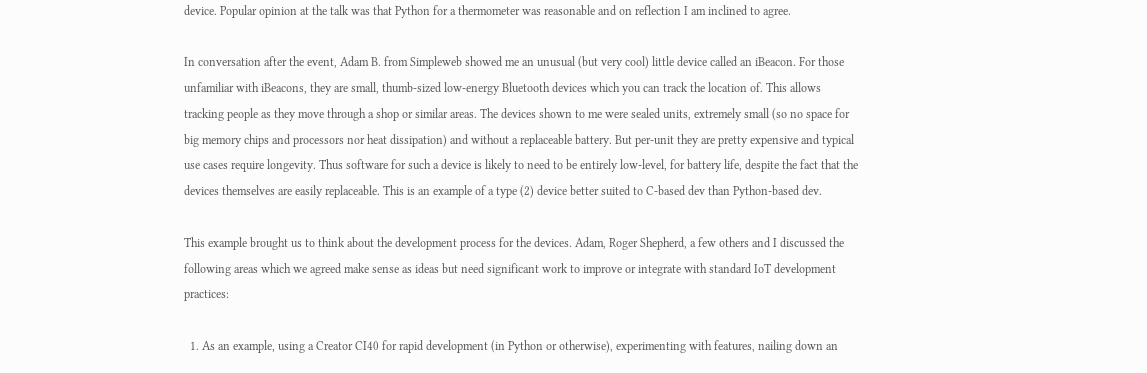device. Popular opinion at the talk was that Python for a thermometer was reasonable and on reflection I am inclined to agree.

In conversation after the event, Adam B. from Simpleweb showed me an unusual (but very cool) little device called an iBeacon. For those unfamiliar with iBeacons, they are small, thumb-sized low-energy Bluetooth devices which you can track the location of. This allows tracking people as they move through a shop or similar areas. The devices shown to me were sealed units, extremely small (so no space for big memory chips and processors nor heat dissipation) and without a replaceable battery. But per-unit they are pretty expensive and typical use cases require longevity. Thus software for such a device is likely to need to be entirely low-level, for battery life, despite the fact that the devices themselves are easily replaceable. This is an example of a type (2) device better suited to C-based dev than Python-based dev.

This example brought us to think about the development process for the devices. Adam, Roger Shepherd, a few others and I discussed the following areas which we agreed make sense as ideas but need significant work to improve or integrate with standard IoT development practices:

  1. As an example, using a Creator CI40 for rapid development (in Python or otherwise), experimenting with features, nailing down an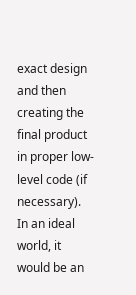exact design and then creating the final product in proper low-level code (if necessary). In an ideal world, it would be an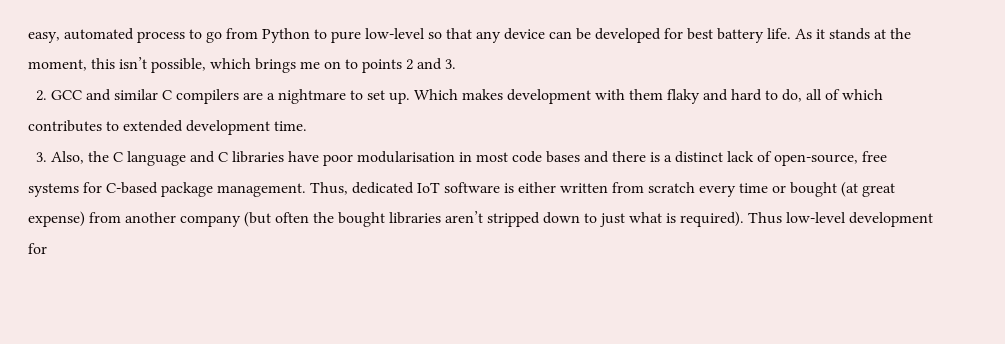easy, automated process to go from Python to pure low-level so that any device can be developed for best battery life. As it stands at the moment, this isn’t possible, which brings me on to points 2 and 3.
  2. GCC and similar C compilers are a nightmare to set up. Which makes development with them flaky and hard to do, all of which contributes to extended development time.
  3. Also, the C language and C libraries have poor modularisation in most code bases and there is a distinct lack of open-source, free systems for C-based package management. Thus, dedicated IoT software is either written from scratch every time or bought (at great expense) from another company (but often the bought libraries aren’t stripped down to just what is required). Thus low-level development for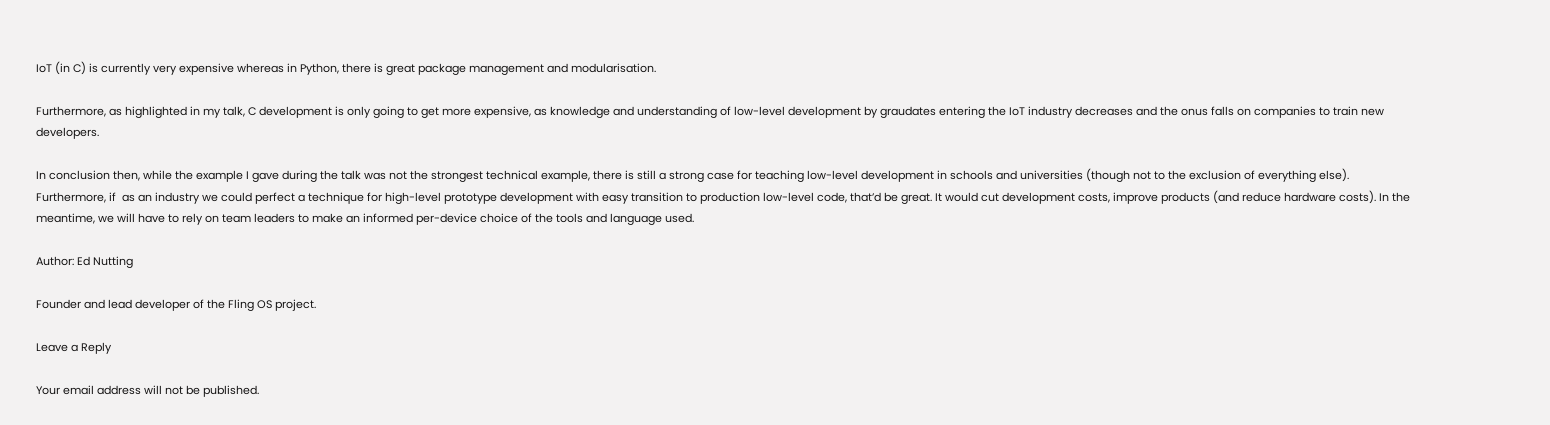IoT (in C) is currently very expensive whereas in Python, there is great package management and modularisation.

Furthermore, as highlighted in my talk, C development is only going to get more expensive, as knowledge and understanding of low-level development by graudates entering the IoT industry decreases and the onus falls on companies to train new developers.

In conclusion then, while the example I gave during the talk was not the strongest technical example, there is still a strong case for teaching low-level development in schools and universities (though not to the exclusion of everything else). Furthermore, if  as an industry we could perfect a technique for high-level prototype development with easy transition to production low-level code, that’d be great. It would cut development costs, improve products (and reduce hardware costs). In the meantime, we will have to rely on team leaders to make an informed per-device choice of the tools and language used.

Author: Ed Nutting

Founder and lead developer of the Fling OS project.

Leave a Reply

Your email address will not be published.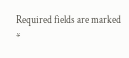Required fields are marked *